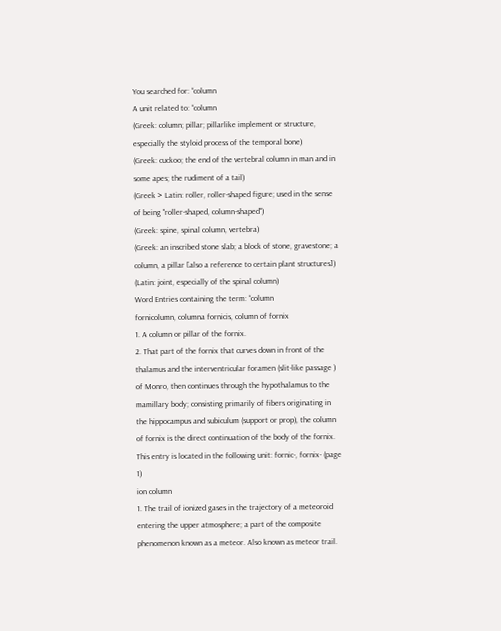You searched for: “column
A unit related to: “column
(Greek: column; pillar; pillarlike implement or structure, especially the styloid process of the temporal bone)
(Greek: cuckoo; the end of the vertebral column in man and in some apes; the rudiment of a tail)
(Greek > Latin: roller, roller-shaped figure; used in the sense of being "roller-shaped, column-shaped")
(Greek: spine, spinal column, vertebra)
(Greek: an inscribed stone slab; a block of stone, gravestone; a column, a pillar [also a reference to certain plant structures])
(Latin: joint, especially of the spinal column)
Word Entries containing the term: “column
fornicolumn, columna fornicis, column of fornix
1. A column or pillar of the fornix.
2. That part of the fornix that curves down in front of the thalamus and the interventricular foramen (slit-like passage ) of Monro, then continues through the hypothalamus to the mamillary body; consisting primarily of fibers originating in the hippocampus and subiculum (support or prop), the column of fornix is the direct continuation of the body of the fornix.
This entry is located in the following unit: fornic-, fornix- (page 1)
ion column
1. The trail of ionized gases in the trajectory of a meteoroid entering the upper atmosphere; a part of the composite phenomenon known as a meteor. Also known as meteor trail.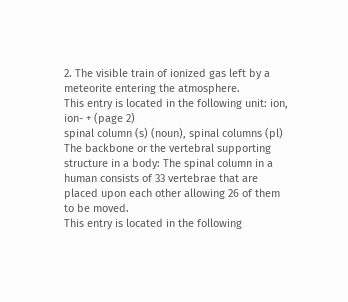2. The visible train of ionized gas left by a meteorite entering the atmosphere.
This entry is located in the following unit: ion, ion- + (page 2)
spinal column (s) (noun), spinal columns (pl)
The backbone or the vertebral supporting structure in a body: The spinal column in a human consists of 33 vertebrae that are placed upon each other allowing 26 of them to be moved.
This entry is located in the following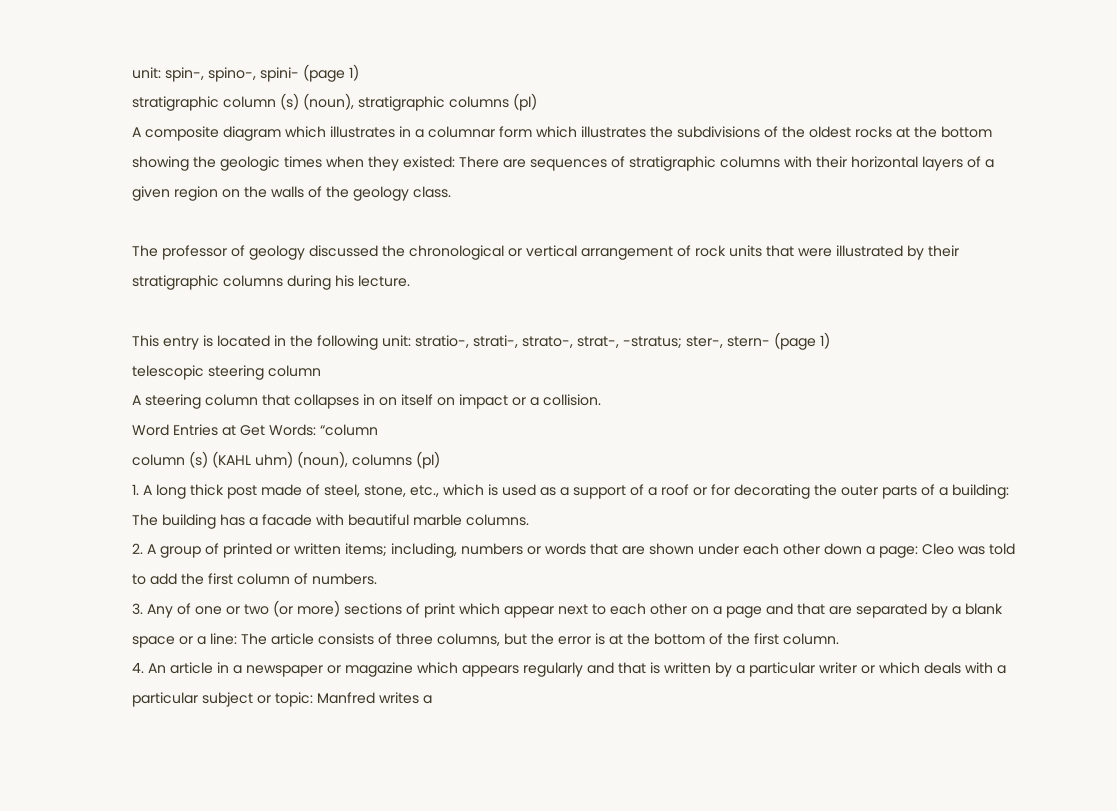unit: spin-, spino-, spini- (page 1)
stratigraphic column (s) (noun), stratigraphic columns (pl)
A composite diagram which illustrates in a columnar form which illustrates the subdivisions of the oldest rocks at the bottom showing the geologic times when they existed: There are sequences of stratigraphic columns with their horizontal layers of a given region on the walls of the geology class.

The professor of geology discussed the chronological or vertical arrangement of rock units that were illustrated by their stratigraphic columns during his lecture.

This entry is located in the following unit: stratio-, strati-, strato-, strat-, -stratus; ster-, stern- (page 1)
telescopic steering column
A steering column that collapses in on itself on impact or a collision.
Word Entries at Get Words: “column
column (s) (KAHL uhm) (noun), columns (pl)
1. A long thick post made of steel, stone, etc., which is used as a support of a roof or for decorating the outer parts of a building: The building has a facade with beautiful marble columns.
2. A group of printed or written items; including, numbers or words that are shown under each other down a page: Cleo was told to add the first column of numbers.
3. Any of one or two (or more) sections of print which appear next to each other on a page and that are separated by a blank space or a line: The article consists of three columns, but the error is at the bottom of the first column.
4. An article in a newspaper or magazine which appears regularly and that is written by a particular writer or which deals with a particular subject or topic: Manfred writes a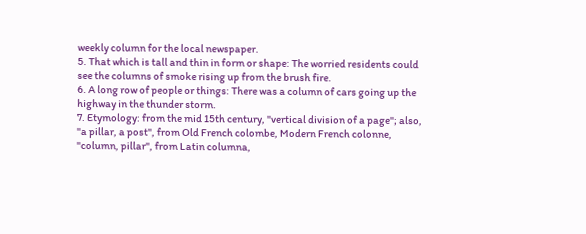weekly column for the local newspaper.
5. That which is tall and thin in form or shape: The worried residents could see the columns of smoke rising up from the brush fire.
6. A long row of people or things: There was a column of cars going up the highway in the thunder storm.
7. Etymology: from the mid 15th century, "vertical division of a page"; also, "a pillar, a post", from Old French colombe, Modern French colonne, "column, pillar", from Latin columna,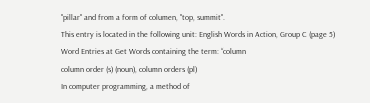"pillar" and from a form of columen, "top, summit".
This entry is located in the following unit: English Words in Action, Group C (page 5)
Word Entries at Get Words containing the term: “column
column order (s) (noun), column orders (pl)
In computer programming, a method of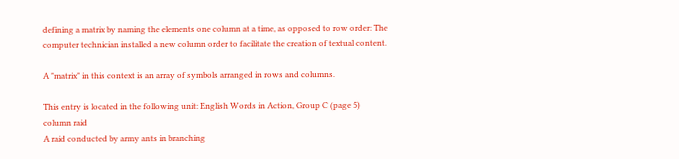defining a matrix by naming the elements one column at a time, as opposed to row order: The computer technician installed a new column order to facilitate the creation of textual content.

A "matrix" in this context is an array of symbols arranged in rows and columns.

This entry is located in the following unit: English Words in Action, Group C (page 5)
column raid
A raid conducted by army ants in branching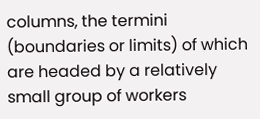columns, the termini (boundaries or limits) of which are headed by a relatively small group of workers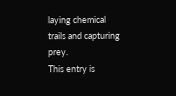laying chemical trails and capturing prey.
This entry is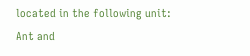located in the following unit: Ant and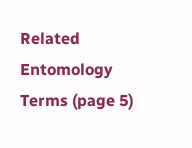Related Entomology Terms (page 5)